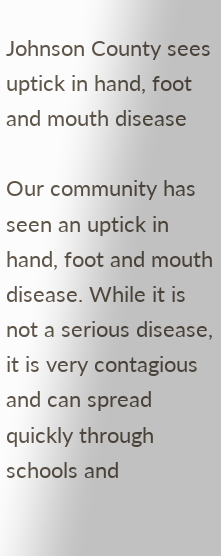Johnson County sees uptick in hand, foot and mouth disease

Our community has seen an uptick in hand, foot and mouth disease. While it is not a serious disease, it is very contagious and can spread quickly through schools and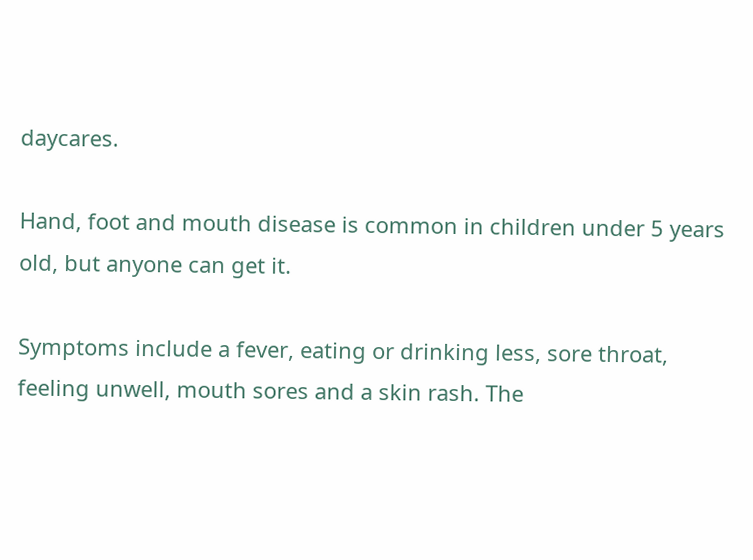daycares.

Hand, foot and mouth disease is common in children under 5 years old, but anyone can get it.

Symptoms include a fever, eating or drinking less, sore throat, feeling unwell, mouth sores and a skin rash. The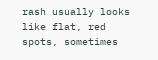rash usually looks like flat, red spots, sometimes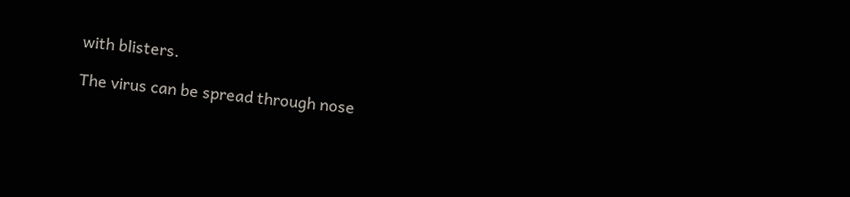with blisters.

The virus can be spread through nose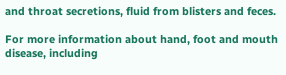and throat secretions, fluid from blisters and feces.

For more information about hand, foot and mouth disease, including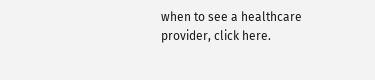when to see a healthcare provider, click here.